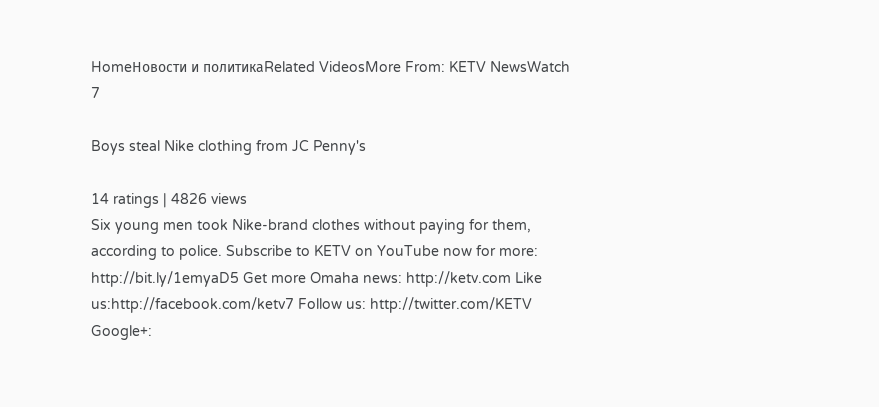HomeНовости и политикаRelated VideosMore From: KETV NewsWatch 7

Boys steal Nike clothing from JC Penny's

14 ratings | 4826 views
Six young men took Nike-brand clothes without paying for them, according to police. Subscribe to KETV on YouTube now for more: http://bit.ly/1emyaD5 Get more Omaha news: http://ketv.com Like us:http://facebook.com/ketv7 Follow us: http://twitter.com/KETV Google+: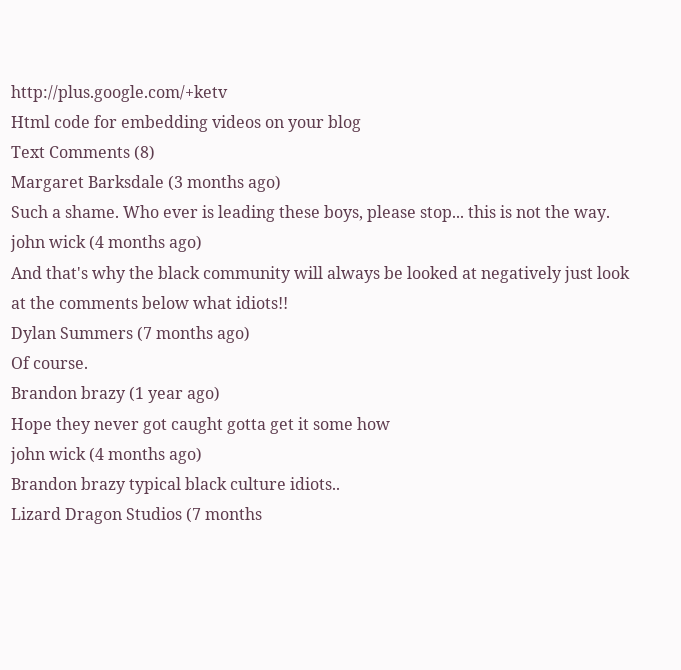http://plus.google.com/+ketv
Html code for embedding videos on your blog
Text Comments (8)
Margaret Barksdale (3 months ago)
Such a shame. Who ever is leading these boys, please stop... this is not the way.
john wick (4 months ago)
And that's why the black community will always be looked at negatively just look at the comments below what idiots!!
Dylan Summers (7 months ago)
Of course.
Brandon brazy (1 year ago)
Hope they never got caught gotta get it some how
john wick (4 months ago)
Brandon brazy typical black culture idiots..
Lizard Dragon Studios (7 months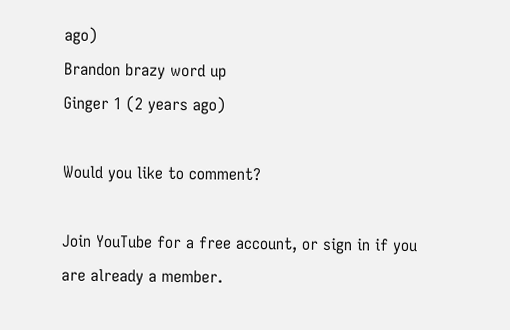ago)
Brandon brazy word up
Ginger 1 (2 years ago)

Would you like to comment?

Join YouTube for a free account, or sign in if you are already a member.